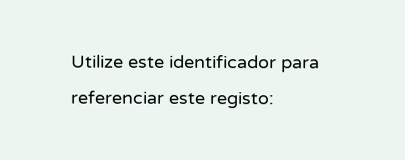Utilize este identificador para referenciar este registo: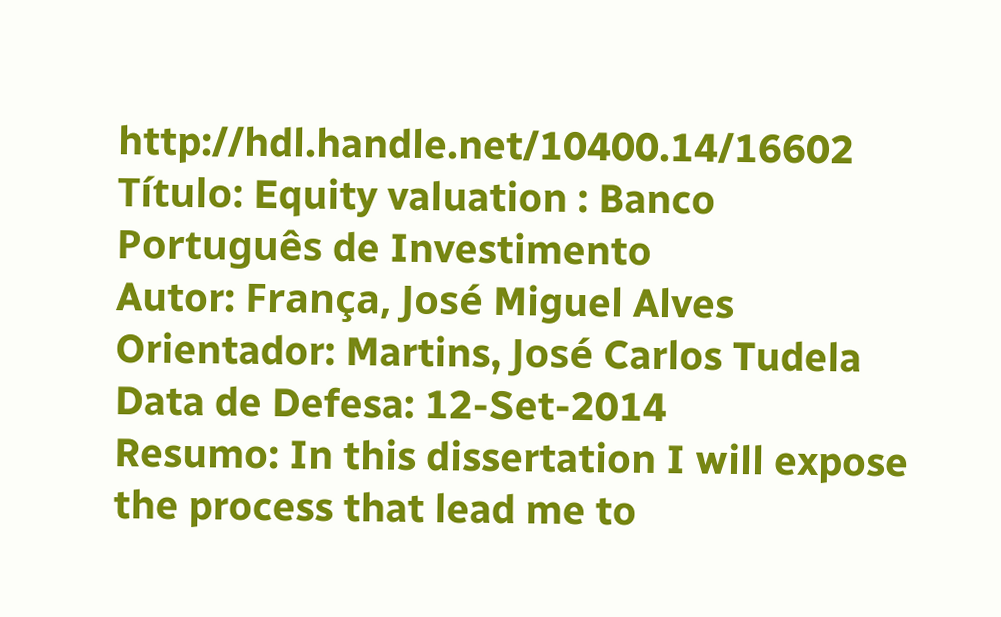http://hdl.handle.net/10400.14/16602
Título: Equity valuation : Banco Português de Investimento
Autor: França, José Miguel Alves
Orientador: Martins, José Carlos Tudela
Data de Defesa: 12-Set-2014
Resumo: In this dissertation I will expose the process that lead me to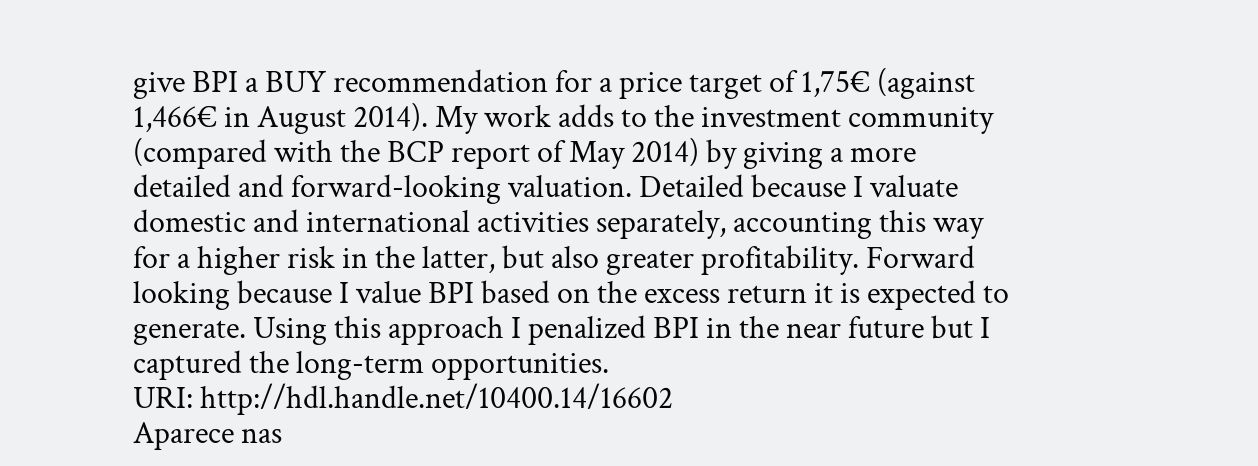give BPI a BUY recommendation for a price target of 1,75€ (against 1,466€ in August 2014). My work adds to the investment community (compared with the BCP report of May 2014) by giving a more detailed and forward-looking valuation. Detailed because I valuate domestic and international activities separately, accounting this way for a higher risk in the latter, but also greater profitability. Forward looking because I value BPI based on the excess return it is expected to generate. Using this approach I penalized BPI in the near future but I captured the long-term opportunities.
URI: http://hdl.handle.net/10400.14/16602
Aparece nas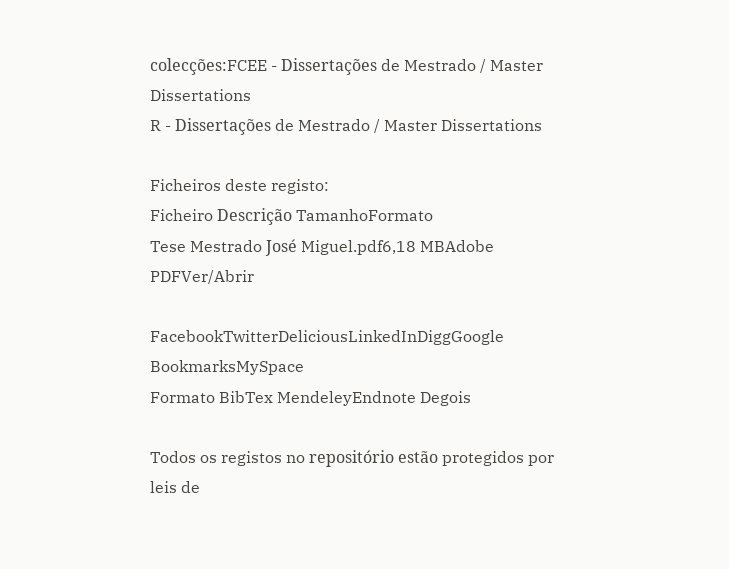colecções:FCEE - Dissertações de Mestrado / Master Dissertations
R - Dissertações de Mestrado / Master Dissertations

Ficheiros deste registo:
Ficheiro Descrição TamanhoFormato
Tese Mestrado José Miguel.pdf6,18 MBAdobe PDFVer/Abrir

FacebookTwitterDeliciousLinkedInDiggGoogle BookmarksMySpace
Formato BibTex MendeleyEndnote Degois

Todos os registos no repositório estão protegidos por leis de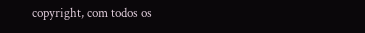copyright, com todos os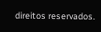direitos reservados.